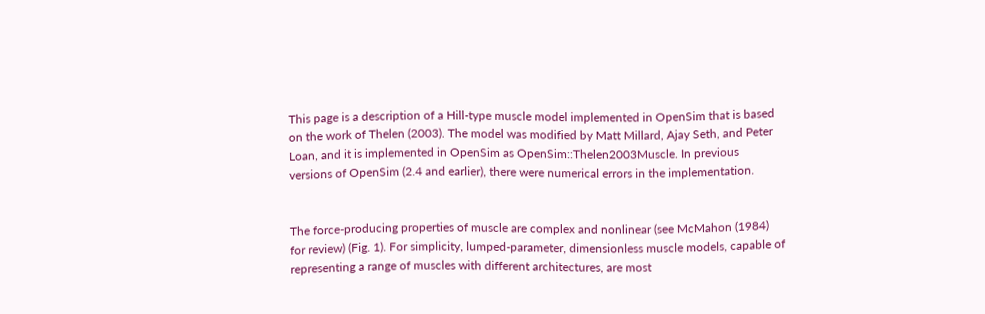This page is a description of a Hill-type muscle model implemented in OpenSim that is based on the work of Thelen (2003). The model was modified by Matt Millard, Ajay Seth, and Peter Loan, and it is implemented in OpenSim as OpenSim::Thelen2003Muscle. In previous versions of OpenSim (2.4 and earlier), there were numerical errors in the implementation.


The force-producing properties of muscle are complex and nonlinear (see McMahon (1984) for review) (Fig. 1). For simplicity, lumped-parameter, dimensionless muscle models, capable of representing a range of muscles with different architectures, are most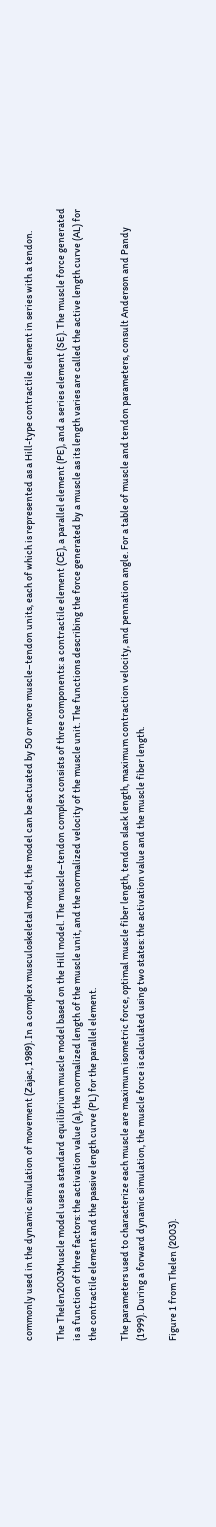commonly used in the dynamic simulation of movement (Zajac, 1989). In a complex musculoskeletal model, the model can be actuated by 50 or more muscle–tendon units, each of which is represented as a Hill-type contractile element in series with a tendon.

The Thelen2003Muscle model uses a standard equilibrium muscle model based on the Hill model. The muscle–tendon complex consists of three components: a contractile element (CE), a parallel element (PE), and a series element (SE). The muscle force generated is a function of three factors: the activation value (a), the normalized length of the muscle unit, and the normalized velocity of the muscle unit. The functions describing the force generated by a muscle as its length varies are called the active length curve (AL) for the contractile element and the passive length curve (PL) for the parallel element.

The parameters used to characterize each muscle are maximum isometric force, optimal muscle fiber length, tendon slack length, maximum contraction velocity, and pennation angle. For a table of muscle and tendon parameters, consult Anderson and Pandy (1999). During a forward dynamic simulation, the muscle force is calculated using two states: the activation value and the muscle fiber length.

Figure 1 from Thelen (2003).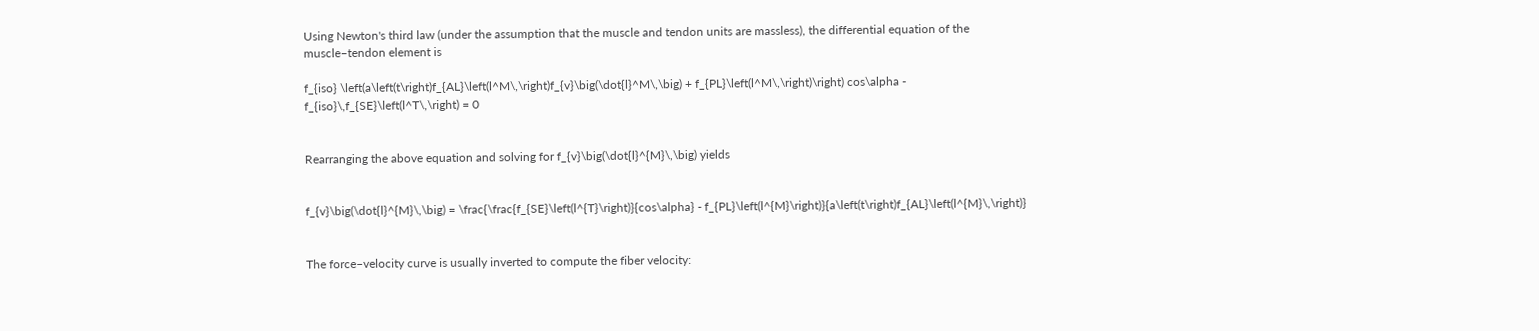Using Newton's third law (under the assumption that the muscle and tendon units are massless), the differential equation of the muscle–tendon element is

f_{iso} \left(a\left(t\right)f_{AL}\left(l^M\,\right)f_{v}\big(\dot{l}^M\,\big) + f_{PL}\left(l^M\,\right)\right) cos\alpha - f_{iso}\,f_{SE}\left(l^T\,\right) = 0


Rearranging the above equation and solving for f_{v}\big(\dot{l}^{M}\,\big) yields


f_{v}\big(\dot{l}^{M}\,\big) = \frac{\frac{f_{SE}\left(l^{T}\right)}{cos\alpha} - f_{PL}\left(l^{M}\right)}{a\left(t\right)f_{AL}\left(l^{M}\,\right)}


The force–velocity curve is usually inverted to compute the fiber velocity: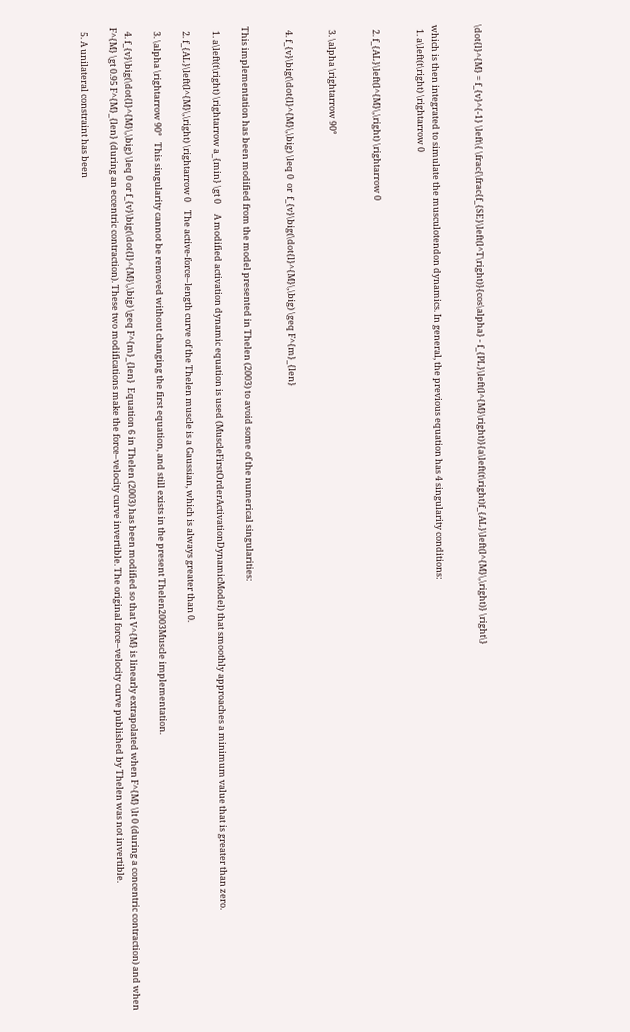\dot{l}^{M} = f_{v}^{-1} \left\{ \frac{\frac{f_{SE}\left(l^T\right)}{cos\alpha} - f_{PL}\left(l^{M}\right)}{a\left(t\right)f_{AL}\left(l^{M}\,\right)} \right\}


which is then integrated to simulate the musculotendon dynamics. In general, the previous equation has 4 singularity conditions:
  1. a\left(t\right) \rightarrow 0


  2. f_{AL}\left(l^{M}\,\right) \rightarrow 0


  3. \alpha \rightarrow 90°


  4. f_{v}\big(\dot{l}^{M}\,\big) \leq 0  or  f_{v}\big(\dot{l}^{M}\,\big) \geq F^{m}_{len}


This implementation has been modified from the model presented in Thelen (2003) to avoid some of the numerical singularities:

  1. a\left(t\right) \rightarrow a_{min} \gt 0     A modified activation dynamic equation is used (MuscleFirstOrderActivationDynamicModel) that smoothly approaches a minimum value that is greater than zero.

  2. f_{AL}\left(l^{M}\,\right) \rightarrow 0    The active-force–length curve of the Thelen muscle is a Gaussian, which is always greater than 0.

  3. \alpha \rightarrow 90°   This singularity cannot be removed without changing the first equation, and still exists in the present Thelen2003Muscle implementation.

  4. f_{v}\big(\dot{l}^{M}\,\big) \leq 0 or f_{v}\big(\dot{l}^{M}\,\big) \geq F^{m}_{len}  Equation 6 in Thelen (2003) has been modified so that V^{M} is linearly extrapolated when F^{M} \lt 0 (during a concentric contraction) and when F^{M} \gt 0.95 F^{M}_{len} (during an eccentric contraction). These two modifications make the force–velocity curve invertible. The original force–velocity curve published by Thelen was not invertible.

  5. A unilateral constraint has been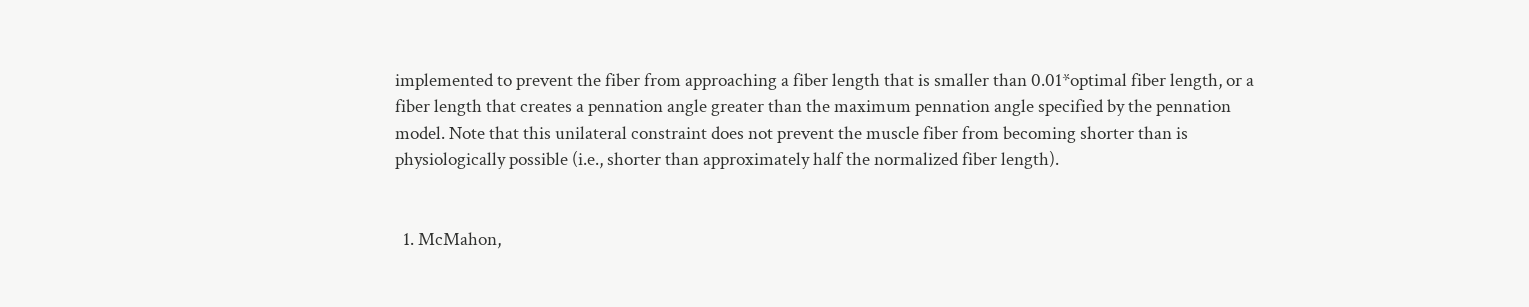implemented to prevent the fiber from approaching a fiber length that is smaller than 0.01*optimal fiber length, or a fiber length that creates a pennation angle greater than the maximum pennation angle specified by the pennation model. Note that this unilateral constraint does not prevent the muscle fiber from becoming shorter than is physiologically possible (i.e., shorter than approximately half the normalized fiber length).


  1. McMahon,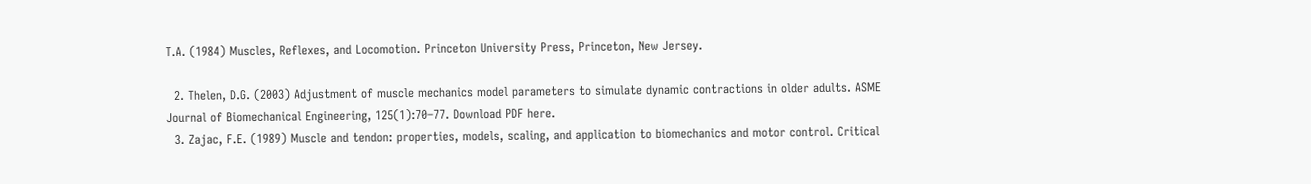T.A. (1984) Muscles, Reflexes, and Locomotion. Princeton University Press, Princeton, New Jersey.

  2. Thelen, D.G. (2003) Adjustment of muscle mechanics model parameters to simulate dynamic contractions in older adults. ASME Journal of Biomechanical Engineering, 125(1):70–77. Download PDF here.
  3. Zajac, F.E. (1989) Muscle and tendon: properties, models, scaling, and application to biomechanics and motor control. Critical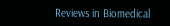Reviews in Biomedical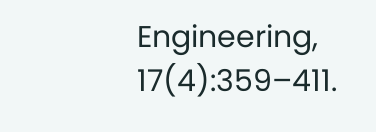Engineering, 17(4):359–411.